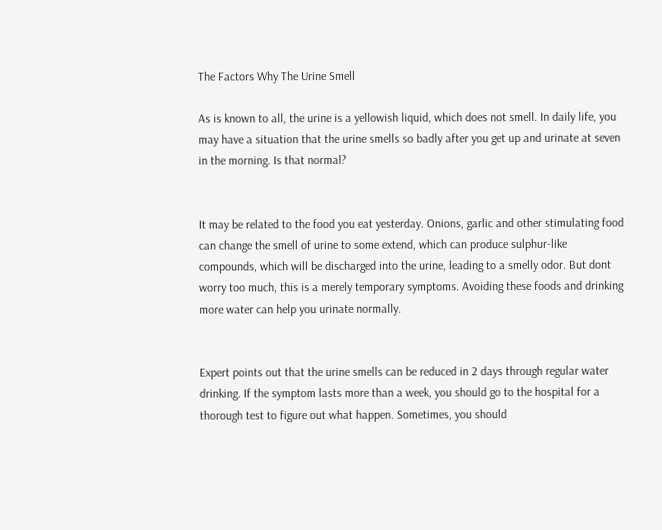The Factors Why The Urine Smell

As is known to all, the urine is a yellowish liquid, which does not smell. In daily life, you may have a situation that the urine smells so badly after you get up and urinate at seven in the morning. Is that normal?


It may be related to the food you eat yesterday. Onions, garlic and other stimulating food can change the smell of urine to some extend, which can produce sulphur-like compounds, which will be discharged into the urine, leading to a smelly odor. But dont worry too much, this is a merely temporary symptoms. Avoiding these foods and drinking more water can help you urinate normally.


Expert points out that the urine smells can be reduced in 2 days through regular water drinking. If the symptom lasts more than a week, you should go to the hospital for a thorough test to figure out what happen. Sometimes, you should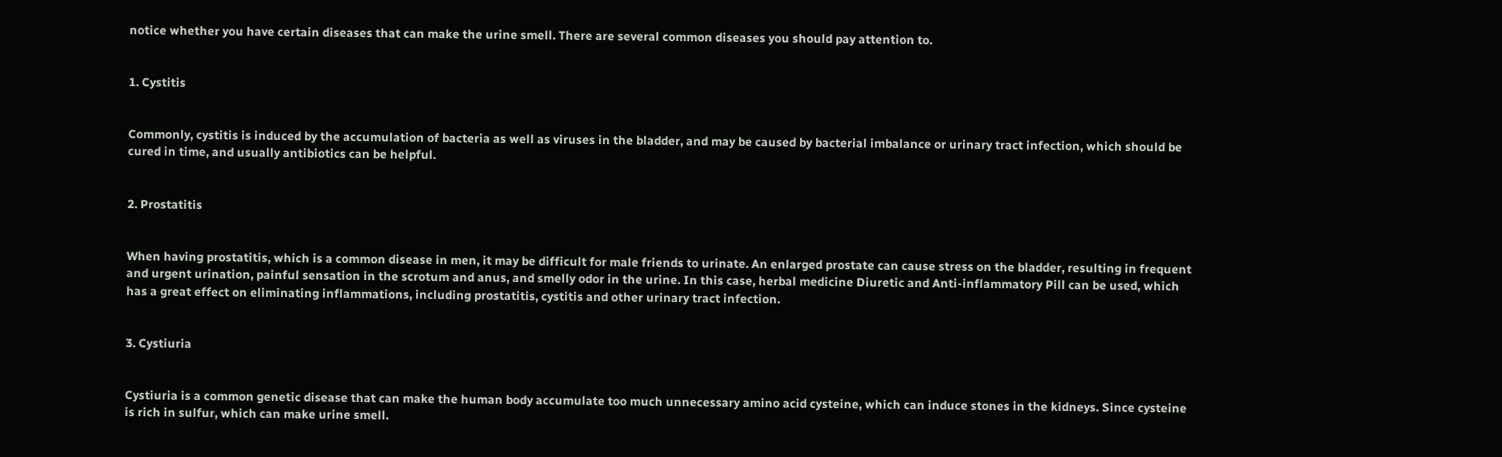notice whether you have certain diseases that can make the urine smell. There are several common diseases you should pay attention to.


1. Cystitis


Commonly, cystitis is induced by the accumulation of bacteria as well as viruses in the bladder, and may be caused by bacterial imbalance or urinary tract infection, which should be cured in time, and usually antibiotics can be helpful.


2. Prostatitis


When having prostatitis, which is a common disease in men, it may be difficult for male friends to urinate. An enlarged prostate can cause stress on the bladder, resulting in frequent and urgent urination, painful sensation in the scrotum and anus, and smelly odor in the urine. In this case, herbal medicine Diuretic and Anti-inflammatory Pill can be used, which has a great effect on eliminating inflammations, including prostatitis, cystitis and other urinary tract infection.


3. Cystiuria


Cystiuria is a common genetic disease that can make the human body accumulate too much unnecessary amino acid cysteine, which can induce stones in the kidneys. Since cysteine is rich in sulfur, which can make urine smell.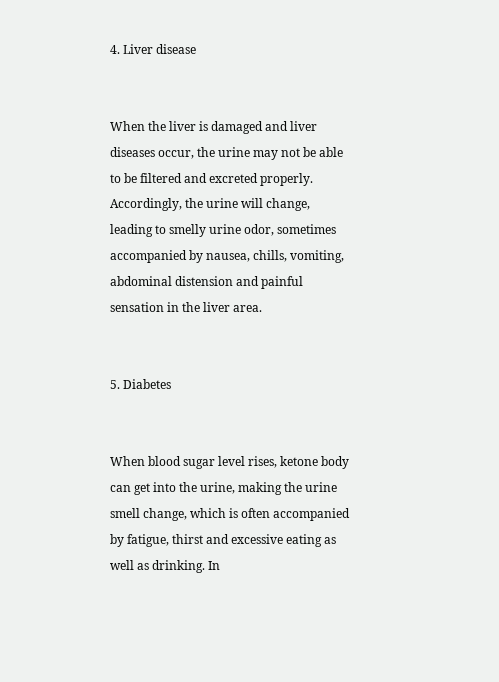4. Liver disease


When the liver is damaged and liver diseases occur, the urine may not be able to be filtered and excreted properly. Accordingly, the urine will change, leading to smelly urine odor, sometimes accompanied by nausea, chills, vomiting, abdominal distension and painful sensation in the liver area.


5. Diabetes


When blood sugar level rises, ketone body can get into the urine, making the urine smell change, which is often accompanied by fatigue, thirst and excessive eating as well as drinking. In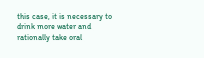this case, it is necessary to drink more water and rationally take oral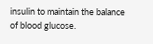insulin to maintain the balance of blood glucose.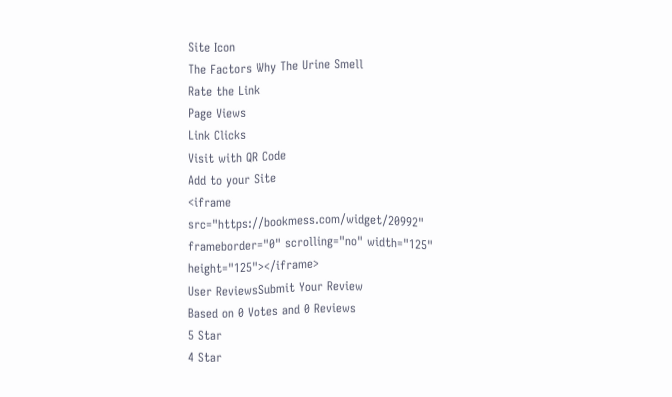Site Icon
The Factors Why The Urine Smell
Rate the Link
Page Views
Link Clicks
Visit with QR Code
Add to your Site
<iframe src="https://bookmess.com/widget/20992" frameborder="0" scrolling="no" width="125" height="125"></iframe>
User ReviewsSubmit Your Review
Based on 0 Votes and 0 Reviews
5 Star
4 Star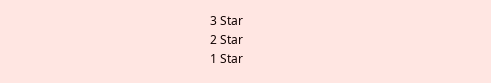3 Star
2 Star
1 Star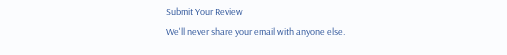Submit Your Review
We'll never share your email with anyone else.